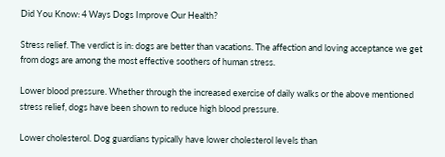Did You Know: 4 Ways Dogs Improve Our Health?

Stress relief. The verdict is in: dogs are better than vacations. The affection and loving acceptance we get from dogs are among the most effective soothers of human stress.

Lower blood pressure. Whether through the increased exercise of daily walks or the above mentioned stress relief, dogs have been shown to reduce high blood pressure.

Lower cholesterol. Dog guardians typically have lower cholesterol levels than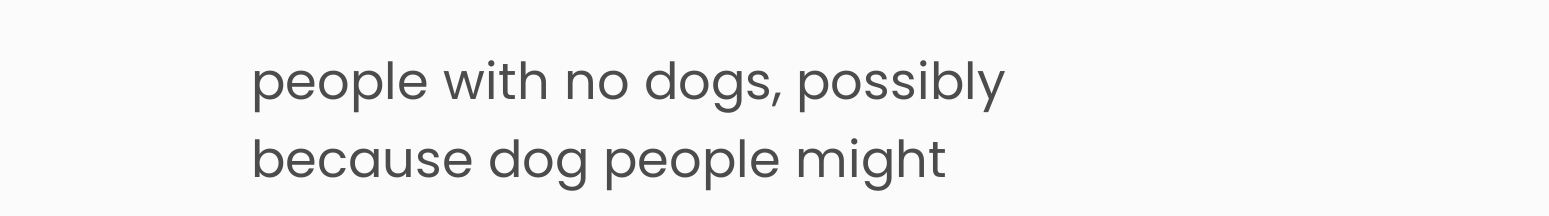people with no dogs, possibly because dog people might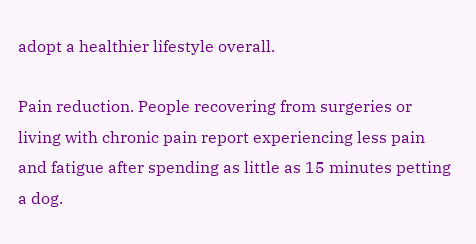adopt a healthier lifestyle overall.

Pain reduction. People recovering from surgeries or living with chronic pain report experiencing less pain and fatigue after spending as little as 15 minutes petting a dog.